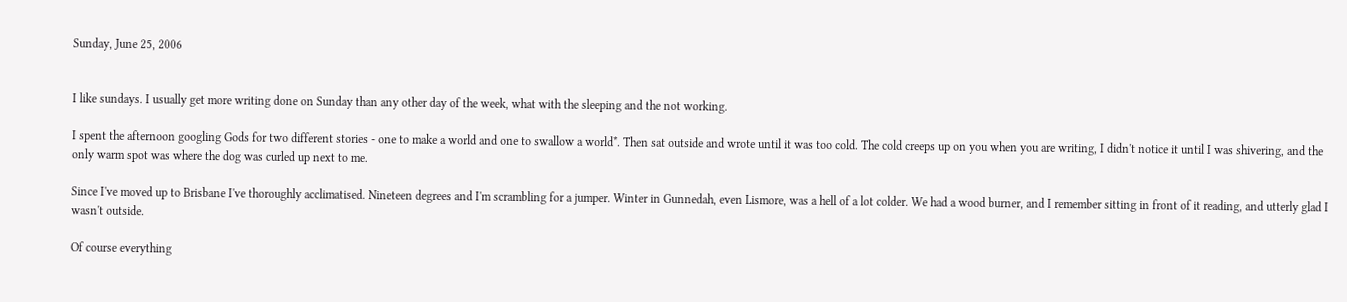Sunday, June 25, 2006


I like sundays. I usually get more writing done on Sunday than any other day of the week, what with the sleeping and the not working.

I spent the afternoon googling Gods for two different stories - one to make a world and one to swallow a world*. Then sat outside and wrote until it was too cold. The cold creeps up on you when you are writing, I didn't notice it until I was shivering, and the only warm spot was where the dog was curled up next to me.

Since I've moved up to Brisbane I've thoroughly acclimatised. Nineteen degrees and I'm scrambling for a jumper. Winter in Gunnedah, even Lismore, was a hell of a lot colder. We had a wood burner, and I remember sitting in front of it reading, and utterly glad I wasn't outside.

Of course everything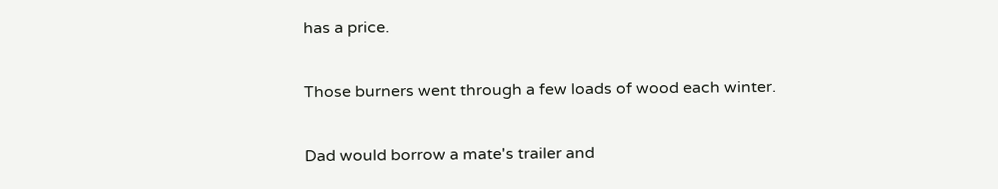has a price.

Those burners went through a few loads of wood each winter.

Dad would borrow a mate's trailer and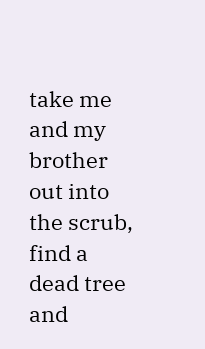take me and my brother out into the scrub, find a dead tree and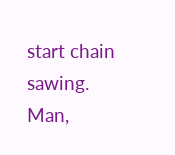start chain sawing. Man,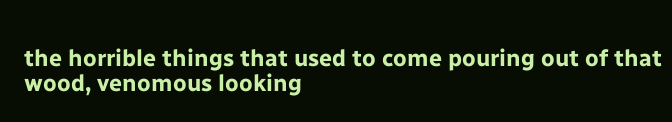the horrible things that used to come pouring out of that wood, venomous looking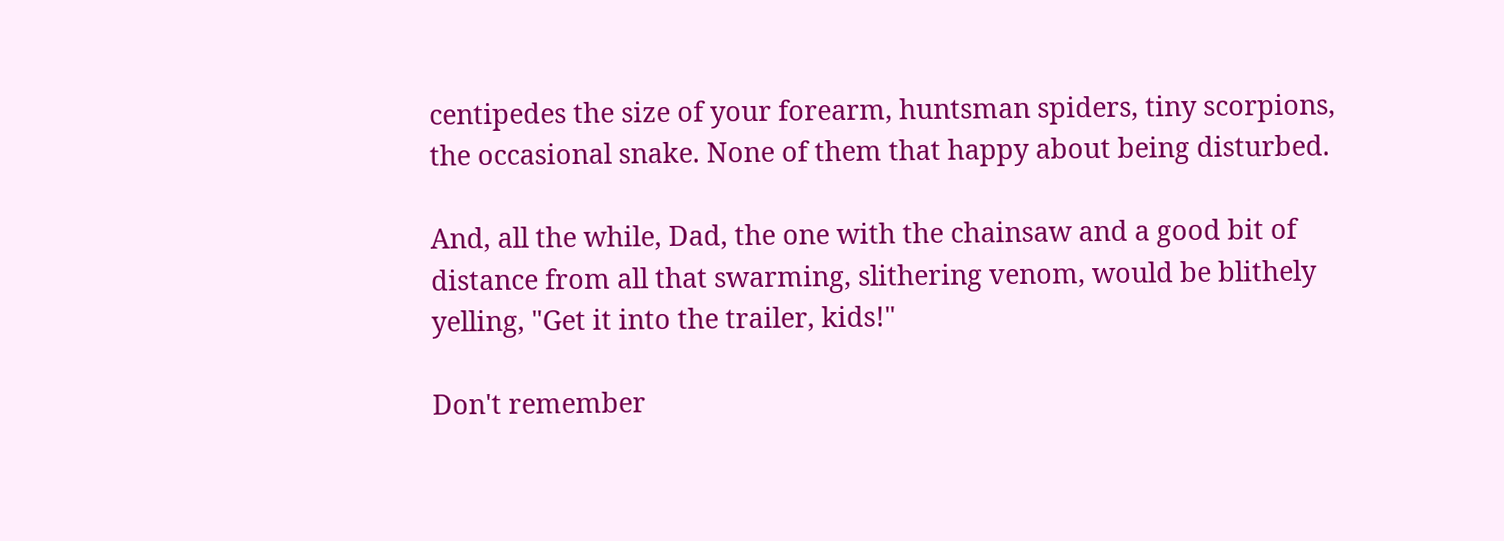centipedes the size of your forearm, huntsman spiders, tiny scorpions, the occasional snake. None of them that happy about being disturbed.

And, all the while, Dad, the one with the chainsaw and a good bit of distance from all that swarming, slithering venom, would be blithely yelling, "Get it into the trailer, kids!"

Don't remember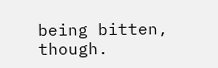being bitten, though.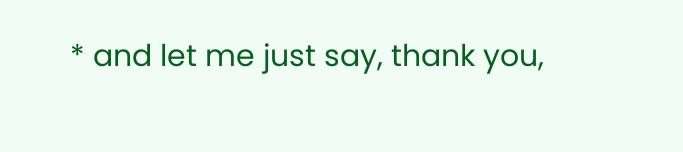* and let me just say, thank you,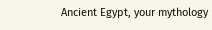Ancient Egypt, your mythology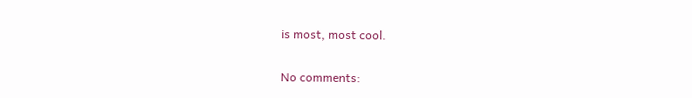is most, most cool.

No comments: